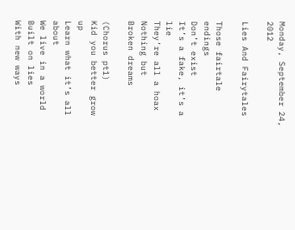Monday, September 24, 2012

Lies And Fairytales

Those fairtale endings
Don’t exist
It’s a fake, it’s a lie
They’re all a hoax
Nothing but
Broken dreams

(Chorus pt1)
Kid you better grow up
Learn what it’s all about
We live in a world
Built on lies
With new ways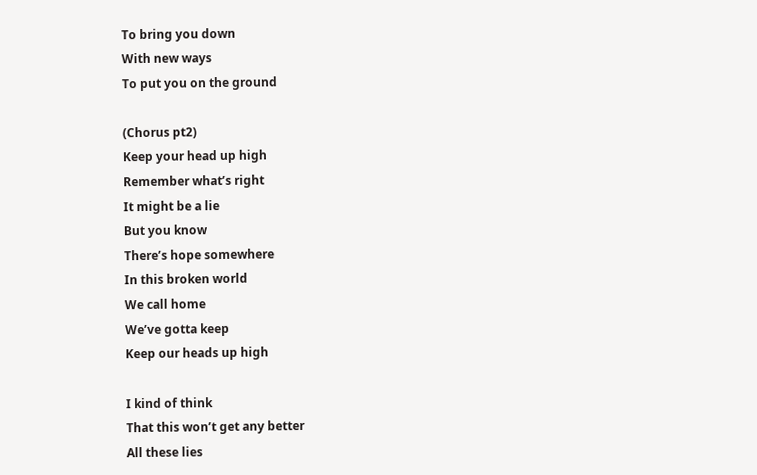To bring you down
With new ways
To put you on the ground

(Chorus pt2)
Keep your head up high
Remember what’s right
It might be a lie
But you know
There’s hope somewhere
In this broken world
We call home
We’ve gotta keep
Keep our heads up high

I kind of think
That this won’t get any better
All these lies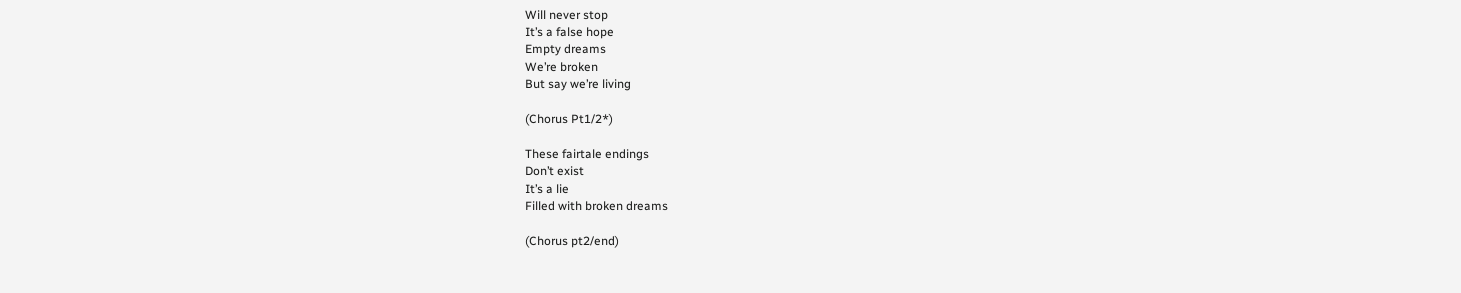Will never stop
It’s a false hope
Empty dreams
We’re broken
But say we’re living

(Chorus Pt1/2*)

These fairtale endings
Don’t exist
It’s a lie
Filled with broken dreams

(Chorus pt2/end)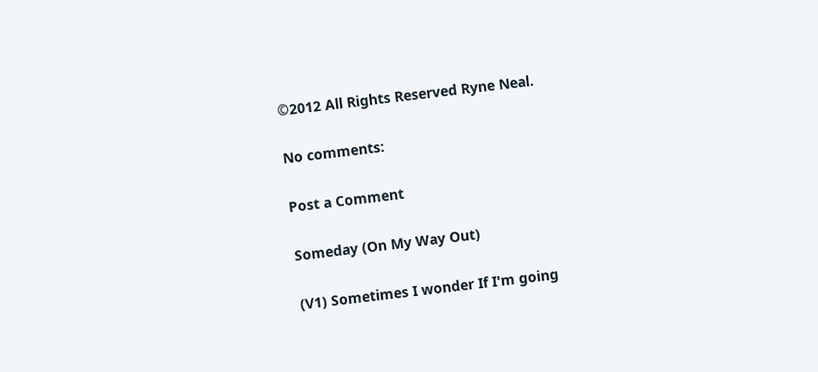©2012 All Rights Reserved Ryne Neal.

No comments:

Post a Comment

Someday (On My Way Out)

(V1) Sometimes I wonder If I'm going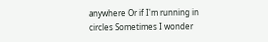anywhere Or if I'm running in circles Sometimes I wonder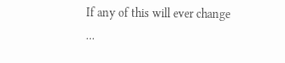If any of this will ever change ...